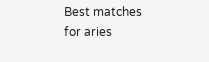Best matches for aries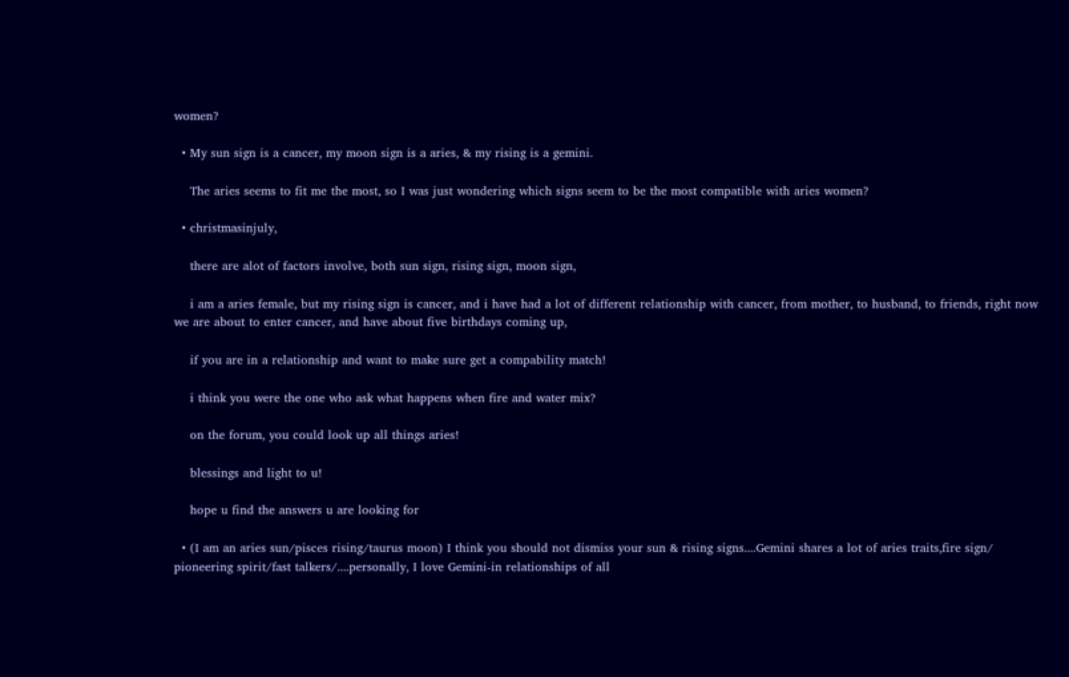women?

  • My sun sign is a cancer, my moon sign is a aries, & my rising is a gemini.

    The aries seems to fit me the most, so I was just wondering which signs seem to be the most compatible with aries women?

  • christmasinjuly,

    there are alot of factors involve, both sun sign, rising sign, moon sign,

    i am a aries female, but my rising sign is cancer, and i have had a lot of different relationship with cancer, from mother, to husband, to friends, right now we are about to enter cancer, and have about five birthdays coming up,

    if you are in a relationship and want to make sure get a compability match!

    i think you were the one who ask what happens when fire and water mix?

    on the forum, you could look up all things aries!

    blessings and light to u!

    hope u find the answers u are looking for

  • (I am an aries sun/pisces rising/taurus moon) I think you should not dismiss your sun & rising signs....Gemini shares a lot of aries traits,fire sign/ pioneering spirit/fast talkers/....personally, I love Gemini-in relationships of all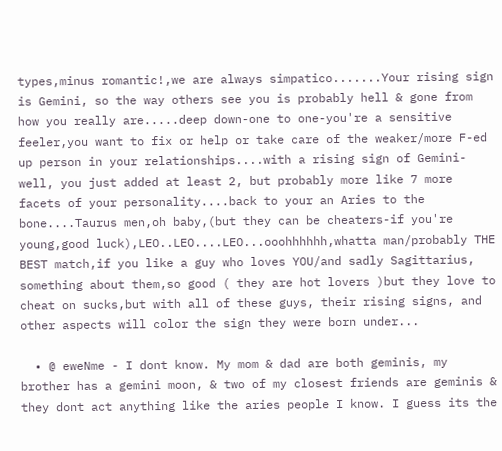types,minus romantic!,we are always simpatico.......Your rising sign is Gemini, so the way others see you is probably hell & gone from how you really are.....deep down-one to one-you're a sensitive feeler,you want to fix or help or take care of the weaker/more F-ed up person in your relationships....with a rising sign of Gemini-well, you just added at least 2, but probably more like 7 more facets of your personality....back to your an Aries to the bone....Taurus men,oh baby,(but they can be cheaters-if you're young,good luck),LEO..LEO....LEO...ooohhhhhh,whatta man/probably THE BEST match,if you like a guy who loves YOU/and sadly Sagittarius, something about them,so good ( they are hot lovers )but they love to cheat on sucks,but with all of these guys, their rising signs, and other aspects will color the sign they were born under...

  • @ eweNme - I dont know. My mom & dad are both geminis, my brother has a gemini moon, & two of my closest friends are geminis & they dont act anything like the aries people I know. I guess its the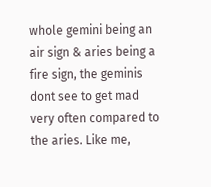whole gemini being an air sign & aries being a fire sign, the geminis dont see to get mad very often compared to the aries. Like me,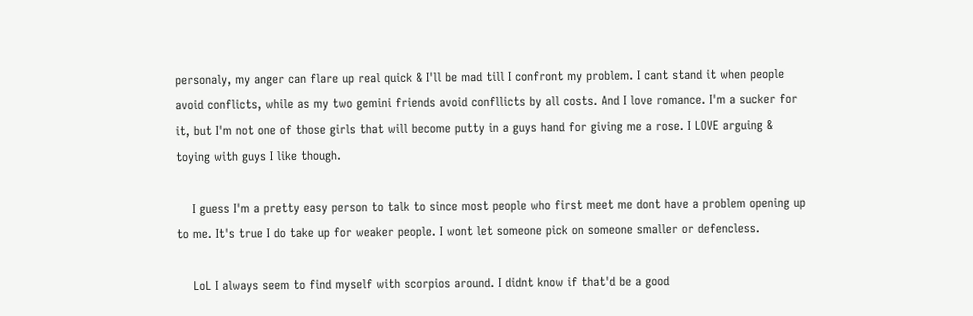personaly, my anger can flare up real quick & I'll be mad till I confront my problem. I cant stand it when people avoid conflicts, while as my two gemini friends avoid confllicts by all costs. And I love romance. I'm a sucker for it, but I'm not one of those girls that will become putty in a guys hand for giving me a rose. I LOVE arguing & toying with guys I like though.

    I guess I'm a pretty easy person to talk to since most people who first meet me dont have a problem opening up to me. It's true I do take up for weaker people. I wont let someone pick on someone smaller or defencless.

    LoL I always seem to find myself with scorpios around. I didnt know if that'd be a good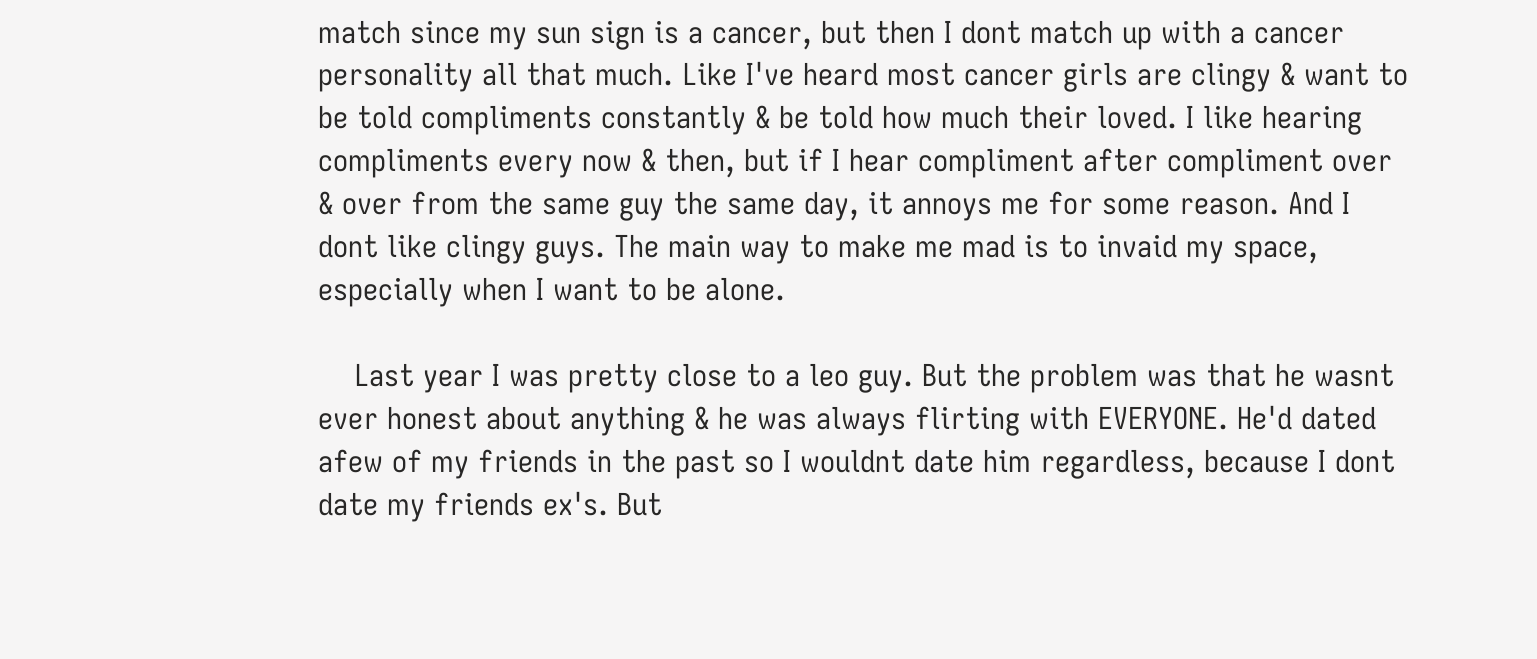match since my sun sign is a cancer, but then I dont match up with a cancer personality all that much. Like I've heard most cancer girls are clingy & want to be told compliments constantly & be told how much their loved. I like hearing compliments every now & then, but if I hear compliment after compliment over & over from the same guy the same day, it annoys me for some reason. And I dont like clingy guys. The main way to make me mad is to invaid my space, especially when I want to be alone.

    Last year I was pretty close to a leo guy. But the problem was that he wasnt ever honest about anything & he was always flirting with EVERYONE. He'd dated afew of my friends in the past so I wouldnt date him regardless, because I dont date my friends ex's. But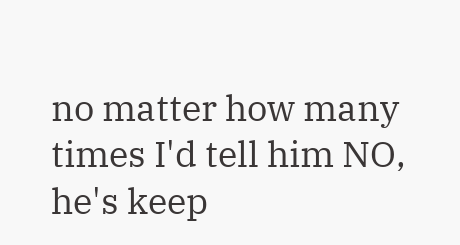no matter how many times I'd tell him NO, he's keep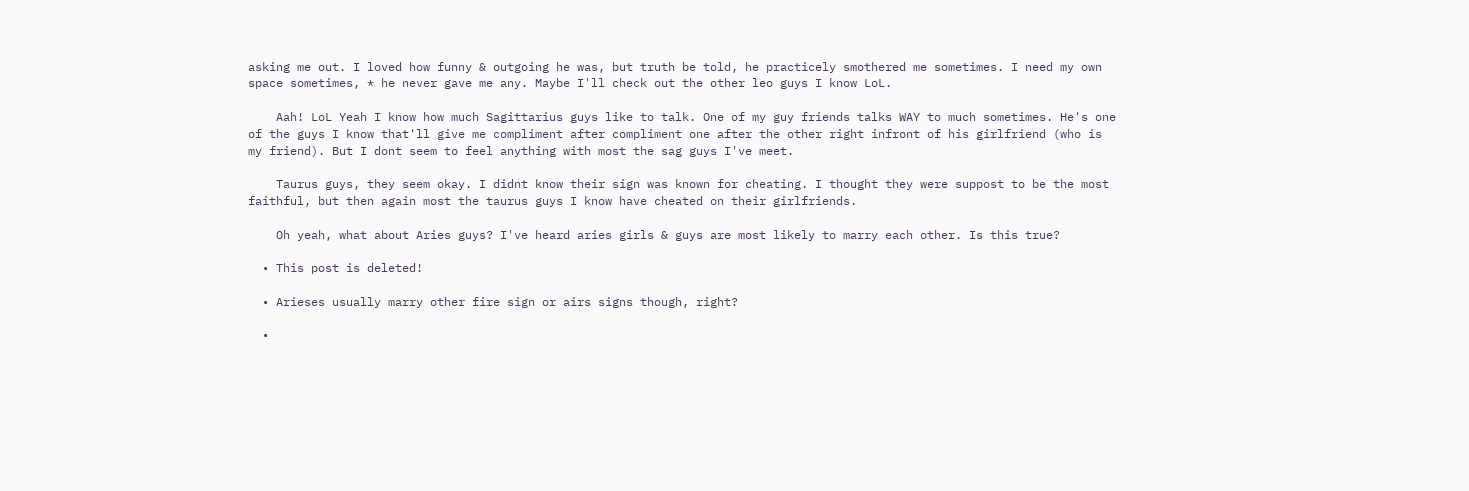asking me out. I loved how funny & outgoing he was, but truth be told, he practicely smothered me sometimes. I need my own space sometimes, * he never gave me any. Maybe I'll check out the other leo guys I know LoL.

    Aah! LoL Yeah I know how much Sagittarius guys like to talk. One of my guy friends talks WAY to much sometimes. He's one of the guys I know that'll give me compliment after compliment one after the other right infront of his girlfriend (who is my friend). But I dont seem to feel anything with most the sag guys I've meet.

    Taurus guys, they seem okay. I didnt know their sign was known for cheating. I thought they were suppost to be the most faithful, but then again most the taurus guys I know have cheated on their girlfriends.

    Oh yeah, what about Aries guys? I've heard aries girls & guys are most likely to marry each other. Is this true?

  • This post is deleted!

  • Arieses usually marry other fire sign or airs signs though, right?

  •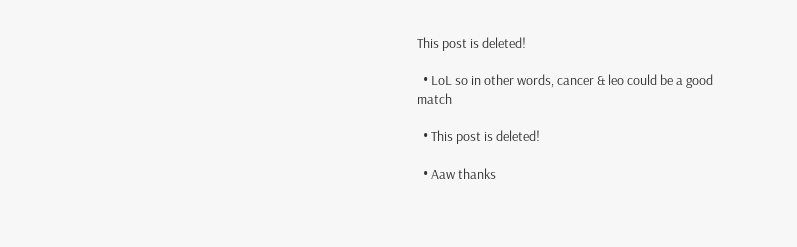This post is deleted!

  • LoL so in other words, cancer & leo could be a good match

  • This post is deleted!

  • Aaw thanks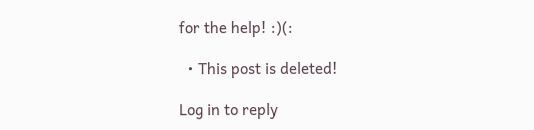for the help! :)(:

  • This post is deleted!

Log in to reply